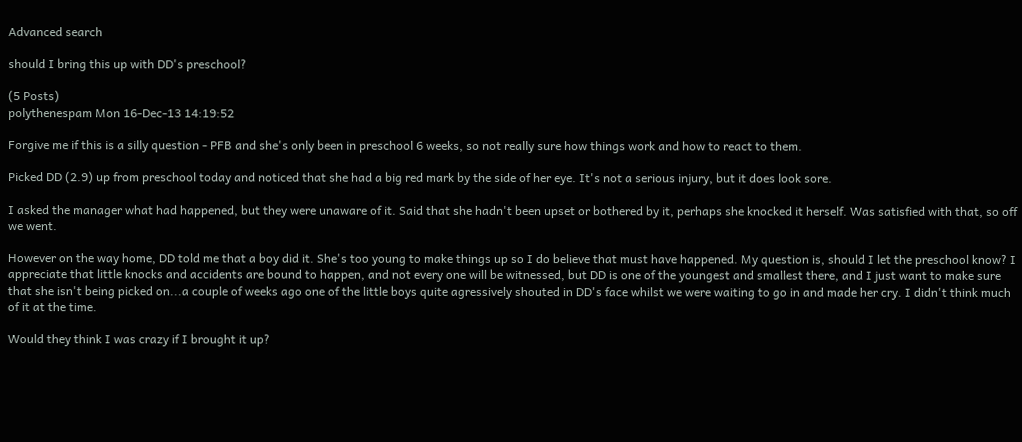Advanced search

should I bring this up with DD's preschool?

(5 Posts)
polythenespam Mon 16-Dec-13 14:19:52

Forgive me if this is a silly question - PFB and she's only been in preschool 6 weeks, so not really sure how things work and how to react to them.

Picked DD (2.9) up from preschool today and noticed that she had a big red mark by the side of her eye. It's not a serious injury, but it does look sore.

I asked the manager what had happened, but they were unaware of it. Said that she hadn't been upset or bothered by it, perhaps she knocked it herself. Was satisfied with that, so off we went.

However on the way home, DD told me that a boy did it. She's too young to make things up so I do believe that must have happened. My question is, should I let the preschool know? I appreciate that little knocks and accidents are bound to happen, and not every one will be witnessed, but DD is one of the youngest and smallest there, and I just want to make sure that she isn't being picked on...a couple of weeks ago one of the little boys quite agressively shouted in DD's face whilst we were waiting to go in and made her cry. I didn't think much of it at the time.

Would they think I was crazy if I brought it up?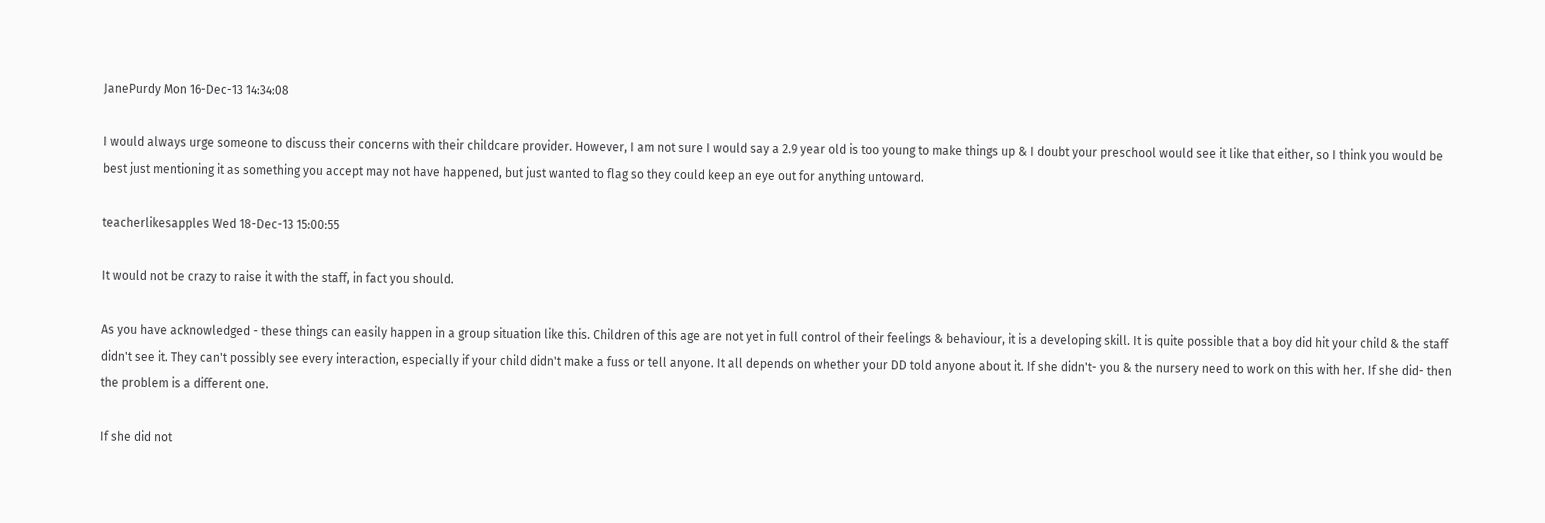JanePurdy Mon 16-Dec-13 14:34:08

I would always urge someone to discuss their concerns with their childcare provider. However, I am not sure I would say a 2.9 year old is too young to make things up & I doubt your preschool would see it like that either, so I think you would be best just mentioning it as something you accept may not have happened, but just wanted to flag so they could keep an eye out for anything untoward.

teacherlikesapples Wed 18-Dec-13 15:00:55

It would not be crazy to raise it with the staff, in fact you should.

As you have acknowledged - these things can easily happen in a group situation like this. Children of this age are not yet in full control of their feelings & behaviour, it is a developing skill. It is quite possible that a boy did hit your child & the staff didn't see it. They can't possibly see every interaction, especially if your child didn't make a fuss or tell anyone. It all depends on whether your DD told anyone about it. If she didn't- you & the nursery need to work on this with her. If she did- then the problem is a different one.

If she did not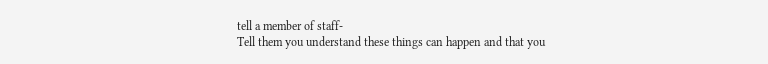tell a member of staff-
Tell them you understand these things can happen and that you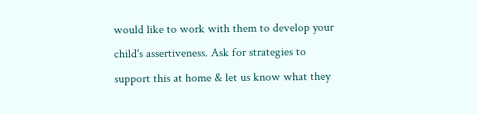would like to work with them to develop your child's assertiveness. Ask for strategies to support this at home & let us know what they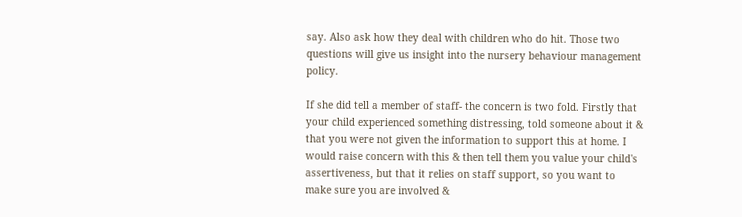say. Also ask how they deal with children who do hit. Those two questions will give us insight into the nursery behaviour management policy.

If she did tell a member of staff- the concern is two fold. Firstly that your child experienced something distressing, told someone about it & that you were not given the information to support this at home. I would raise concern with this & then tell them you value your child's assertiveness, but that it relies on staff support, so you want to make sure you are involved &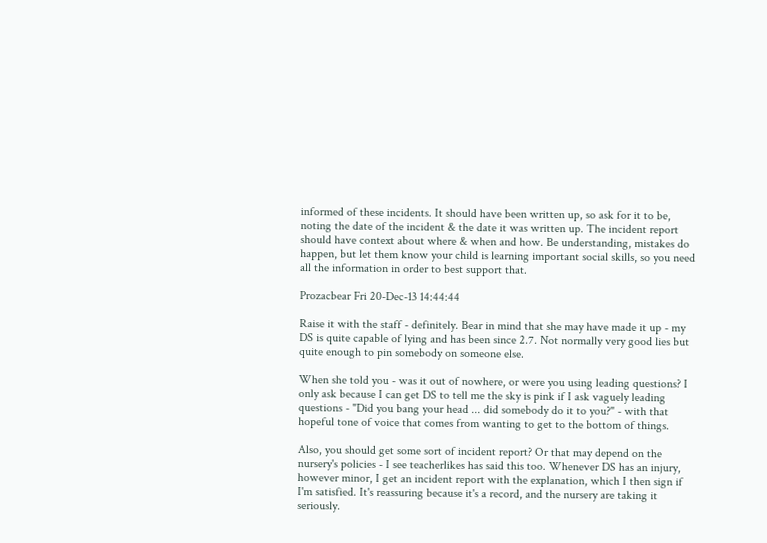informed of these incidents. It should have been written up, so ask for it to be, noting the date of the incident & the date it was written up. The incident report should have context about where & when and how. Be understanding, mistakes do happen, but let them know your child is learning important social skills, so you need all the information in order to best support that.

Prozacbear Fri 20-Dec-13 14:44:44

Raise it with the staff - definitely. Bear in mind that she may have made it up - my DS is quite capable of lying and has been since 2.7. Not normally very good lies but quite enough to pin somebody on someone else.

When she told you - was it out of nowhere, or were you using leading questions? I only ask because I can get DS to tell me the sky is pink if I ask vaguely leading questions - "Did you bang your head ... did somebody do it to you?" - with that hopeful tone of voice that comes from wanting to get to the bottom of things.

Also, you should get some sort of incident report? Or that may depend on the nursery's policies - I see teacherlikes has said this too. Whenever DS has an injury, however minor, I get an incident report with the explanation, which I then sign if I'm satisfied. It's reassuring because it's a record, and the nursery are taking it seriously.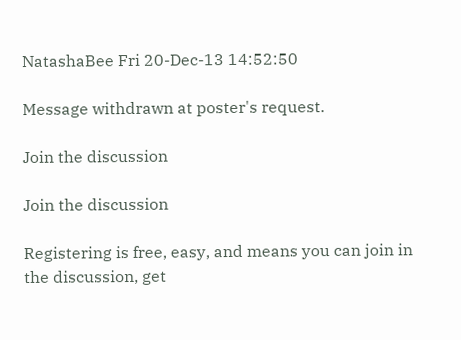NatashaBee Fri 20-Dec-13 14:52:50

Message withdrawn at poster's request.

Join the discussion

Join the discussion

Registering is free, easy, and means you can join in the discussion, get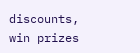discounts, win prizes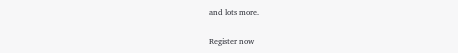and lots more.

Register now